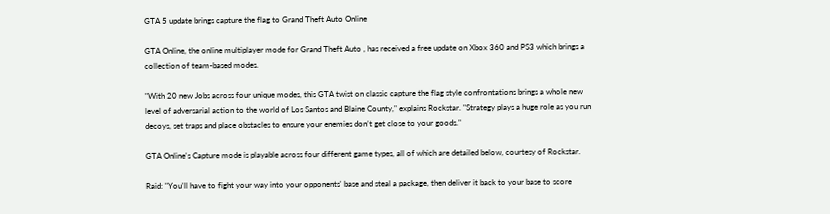GTA 5 update brings capture the flag to Grand Theft Auto Online

GTA Online, the online multiplayer mode for Grand Theft Auto , has received a free update on Xbox 360 and PS3 which brings a collection of team-based modes.

"With 20 new Jobs across four unique modes, this GTA twist on classic capture the flag style confrontations brings a whole new level of adversarial action to the world of Los Santos and Blaine County," explains Rockstar. "Strategy plays a huge role as you run decoys, set traps and place obstacles to ensure your enemies don’t get close to your goods."

GTA Online's Capture mode is playable across four different game types, all of which are detailed below, courtesy of Rockstar.

Raid: "You'll have to fight your way into your opponents' base and steal a package, then deliver it back to your base to score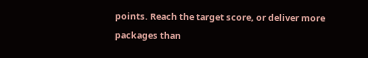points. Reach the target score, or deliver more packages than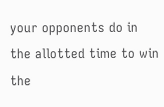your opponents do in the allotted time to win the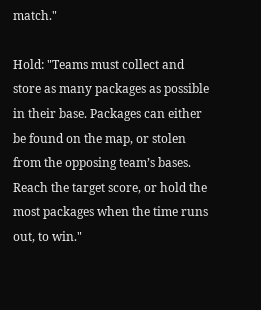match."

Hold: "Teams must collect and store as many packages as possible in their base. Packages can either be found on the map, or stolen from the opposing team’s bases. Reach the target score, or hold the most packages when the time runs out, to win."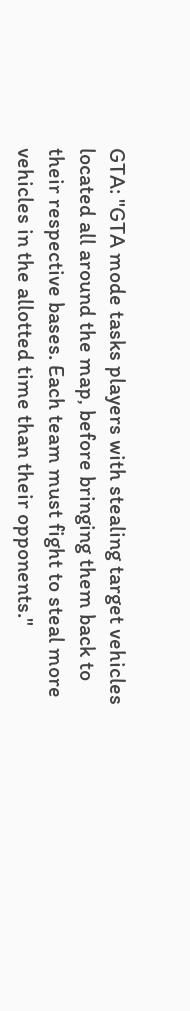GTA: "GTA mode tasks players with stealing target vehicles located all around the map, before bringing them back to their respective bases. Each team must fight to steal more vehicles in the allotted time than their opponents."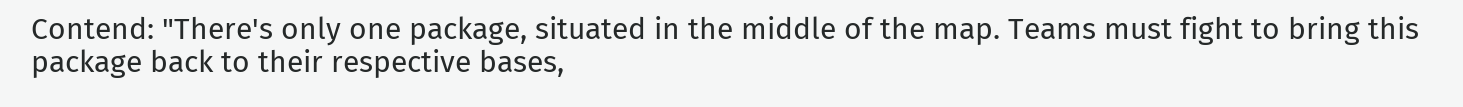Contend: "There's only one package, situated in the middle of the map. Teams must fight to bring this package back to their respective bases,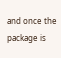and once the package is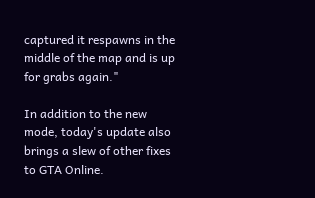captured it respawns in the middle of the map and is up for grabs again."

In addition to the new mode, today's update also brings a slew of other fixes to GTA Online.